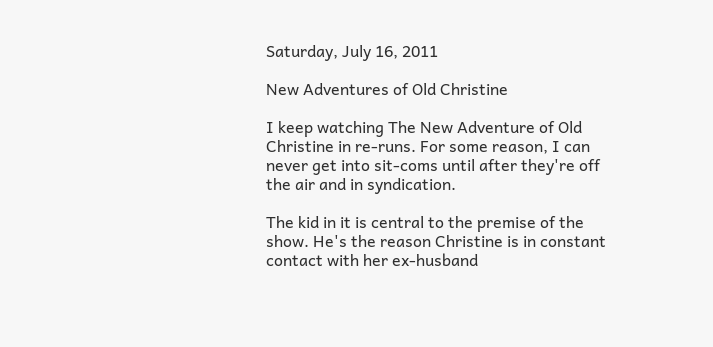Saturday, July 16, 2011

New Adventures of Old Christine

I keep watching The New Adventure of Old Christine in re-runs. For some reason, I can never get into sit-coms until after they're off the air and in syndication.

The kid in it is central to the premise of the show. He's the reason Christine is in constant contact with her ex-husband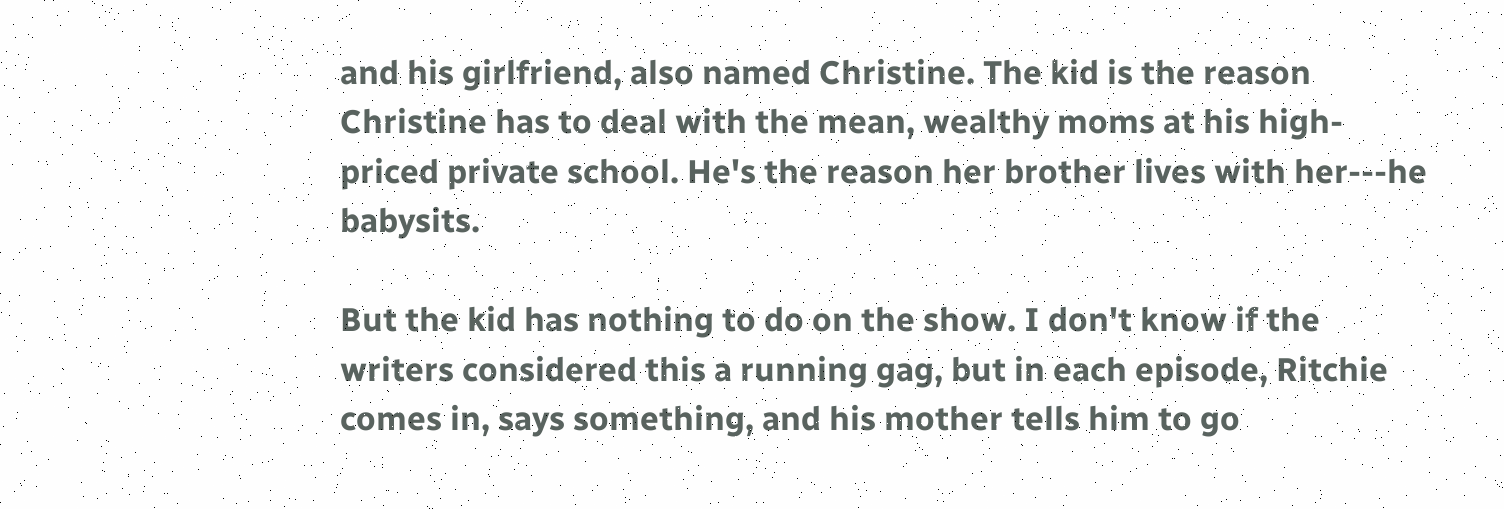and his girlfriend, also named Christine. The kid is the reason Christine has to deal with the mean, wealthy moms at his high-priced private school. He's the reason her brother lives with her---he babysits.

But the kid has nothing to do on the show. I don't know if the writers considered this a running gag, but in each episode, Ritchie comes in, says something, and his mother tells him to go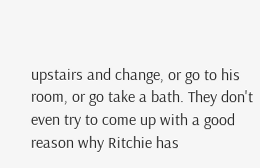upstairs and change, or go to his room, or go take a bath. They don't even try to come up with a good reason why Ritchie has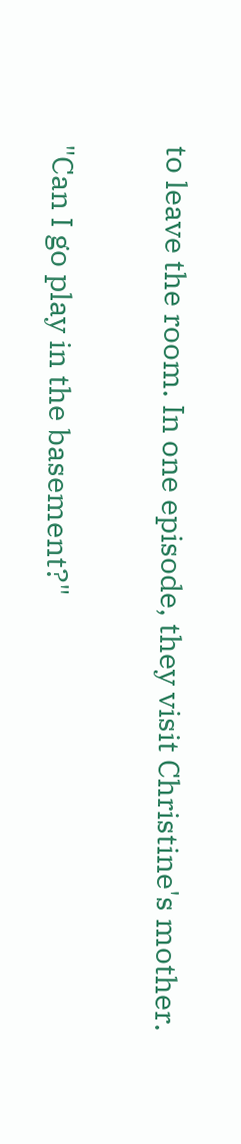to leave the room. In one episode, they visit Christine's mother.

"Can I go play in the basement?"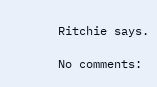Ritchie says.

No comments: